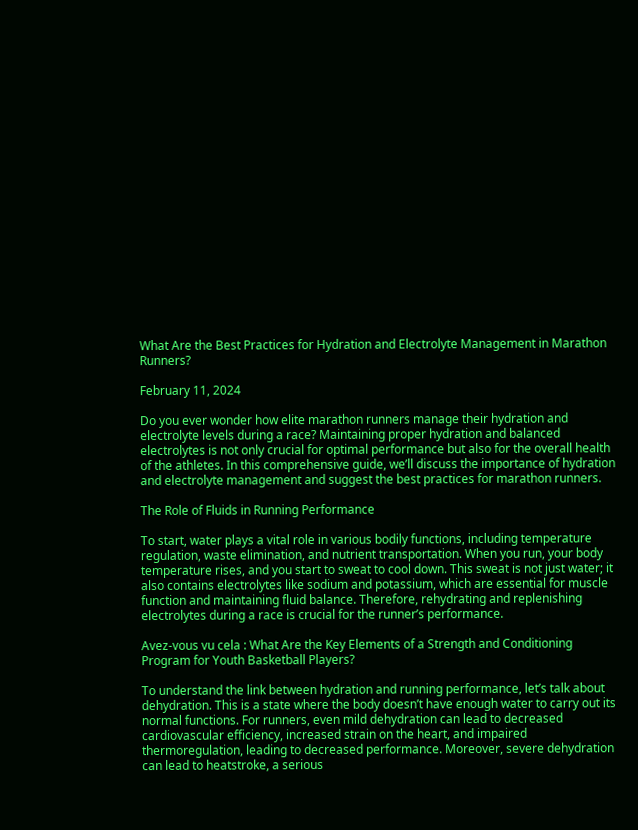What Are the Best Practices for Hydration and Electrolyte Management in Marathon Runners?

February 11, 2024

Do you ever wonder how elite marathon runners manage their hydration and electrolyte levels during a race? Maintaining proper hydration and balanced electrolytes is not only crucial for optimal performance but also for the overall health of the athletes. In this comprehensive guide, we’ll discuss the importance of hydration and electrolyte management and suggest the best practices for marathon runners.

The Role of Fluids in Running Performance

To start, water plays a vital role in various bodily functions, including temperature regulation, waste elimination, and nutrient transportation. When you run, your body temperature rises, and you start to sweat to cool down. This sweat is not just water; it also contains electrolytes like sodium and potassium, which are essential for muscle function and maintaining fluid balance. Therefore, rehydrating and replenishing electrolytes during a race is crucial for the runner’s performance.

Avez-vous vu cela : What Are the Key Elements of a Strength and Conditioning Program for Youth Basketball Players?

To understand the link between hydration and running performance, let’s talk about dehydration. This is a state where the body doesn’t have enough water to carry out its normal functions. For runners, even mild dehydration can lead to decreased cardiovascular efficiency, increased strain on the heart, and impaired thermoregulation, leading to decreased performance. Moreover, severe dehydration can lead to heatstroke, a serious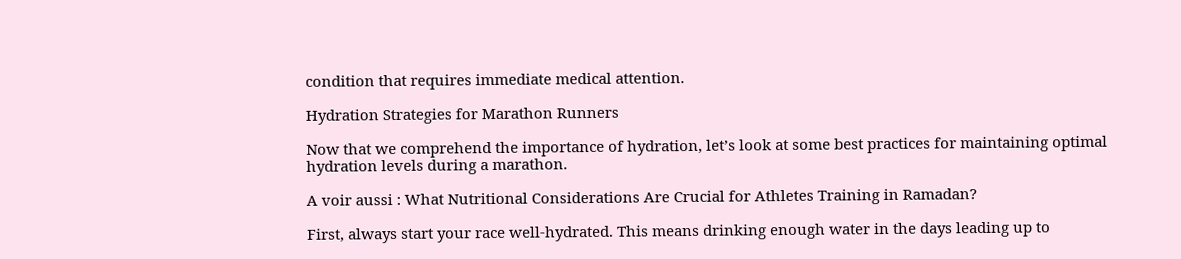condition that requires immediate medical attention.

Hydration Strategies for Marathon Runners

Now that we comprehend the importance of hydration, let’s look at some best practices for maintaining optimal hydration levels during a marathon.

A voir aussi : What Nutritional Considerations Are Crucial for Athletes Training in Ramadan?

First, always start your race well-hydrated. This means drinking enough water in the days leading up to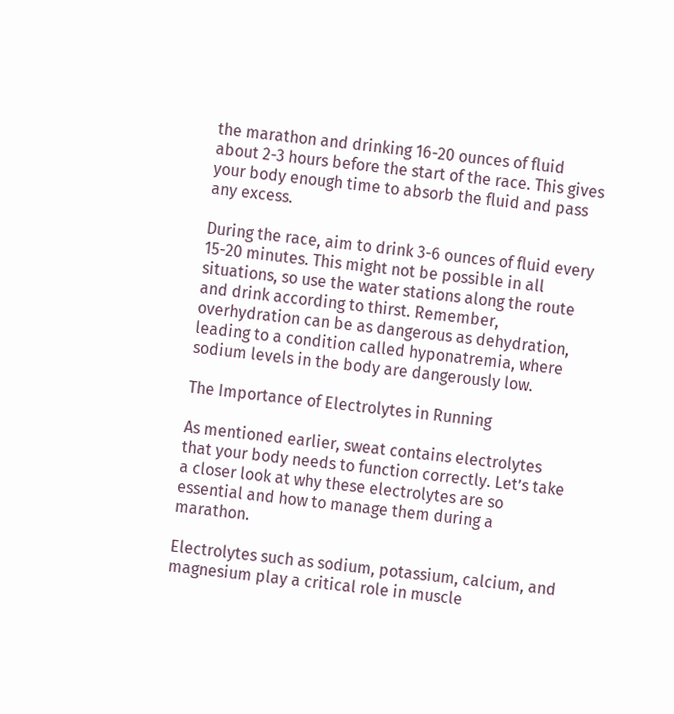the marathon and drinking 16-20 ounces of fluid about 2-3 hours before the start of the race. This gives your body enough time to absorb the fluid and pass any excess.

During the race, aim to drink 3-6 ounces of fluid every 15-20 minutes. This might not be possible in all situations, so use the water stations along the route and drink according to thirst. Remember, overhydration can be as dangerous as dehydration, leading to a condition called hyponatremia, where sodium levels in the body are dangerously low.

The Importance of Electrolytes in Running

As mentioned earlier, sweat contains electrolytes that your body needs to function correctly. Let’s take a closer look at why these electrolytes are so essential and how to manage them during a marathon.

Electrolytes such as sodium, potassium, calcium, and magnesium play a critical role in muscle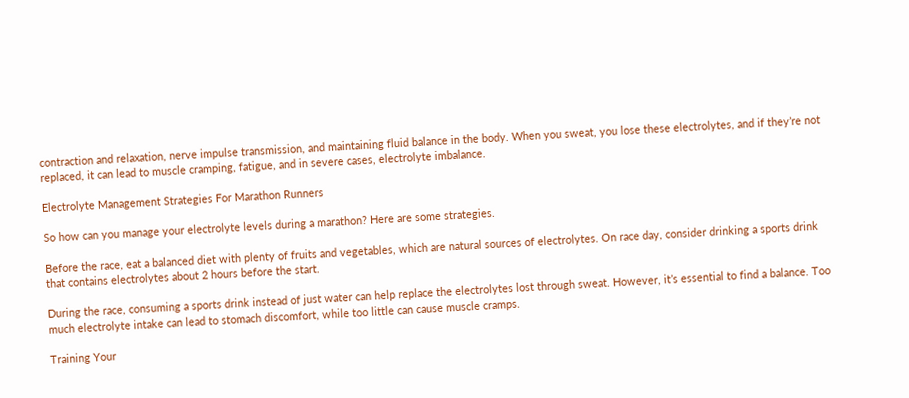contraction and relaxation, nerve impulse transmission, and maintaining fluid balance in the body. When you sweat, you lose these electrolytes, and if they’re not replaced, it can lead to muscle cramping, fatigue, and in severe cases, electrolyte imbalance.

Electrolyte Management Strategies For Marathon Runners

So how can you manage your electrolyte levels during a marathon? Here are some strategies.

Before the race, eat a balanced diet with plenty of fruits and vegetables, which are natural sources of electrolytes. On race day, consider drinking a sports drink that contains electrolytes about 2 hours before the start.

During the race, consuming a sports drink instead of just water can help replace the electrolytes lost through sweat. However, it’s essential to find a balance. Too much electrolyte intake can lead to stomach discomfort, while too little can cause muscle cramps.

Training Your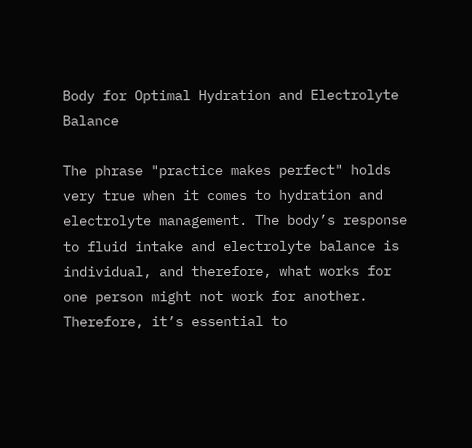Body for Optimal Hydration and Electrolyte Balance

The phrase "practice makes perfect" holds very true when it comes to hydration and electrolyte management. The body’s response to fluid intake and electrolyte balance is individual, and therefore, what works for one person might not work for another. Therefore, it’s essential to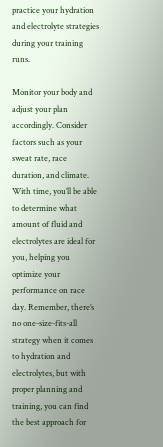practice your hydration and electrolyte strategies during your training runs.

Monitor your body and adjust your plan accordingly. Consider factors such as your sweat rate, race duration, and climate. With time, you’ll be able to determine what amount of fluid and electrolytes are ideal for you, helping you optimize your performance on race day. Remember, there’s no one-size-fits-all strategy when it comes to hydration and electrolytes, but with proper planning and training, you can find the best approach for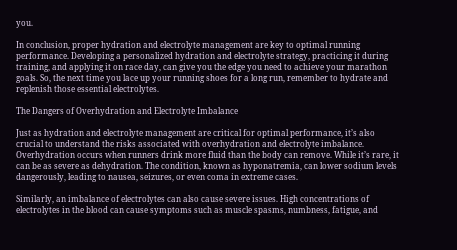you.

In conclusion, proper hydration and electrolyte management are key to optimal running performance. Developing a personalized hydration and electrolyte strategy, practicing it during training, and applying it on race day, can give you the edge you need to achieve your marathon goals. So, the next time you lace up your running shoes for a long run, remember to hydrate and replenish those essential electrolytes.

The Dangers of Overhydration and Electrolyte Imbalance

Just as hydration and electrolyte management are critical for optimal performance, it’s also crucial to understand the risks associated with overhydration and electrolyte imbalance. Overhydration occurs when runners drink more fluid than the body can remove. While it’s rare, it can be as severe as dehydration. The condition, known as hyponatremia, can lower sodium levels dangerously, leading to nausea, seizures, or even coma in extreme cases.

Similarly, an imbalance of electrolytes can also cause severe issues. High concentrations of electrolytes in the blood can cause symptoms such as muscle spasms, numbness, fatigue, and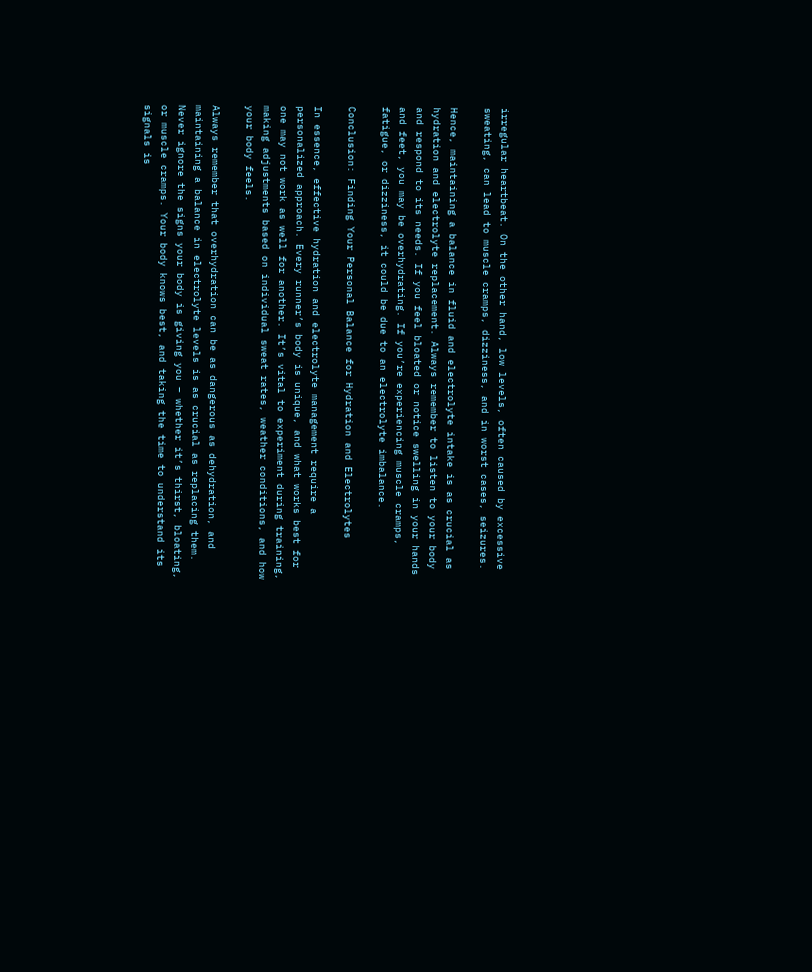irregular heartbeat. On the other hand, low levels, often caused by excessive sweating, can lead to muscle cramps, dizziness, and in worst cases, seizures.

Hence, maintaining a balance in fluid and electrolyte intake is as crucial as hydration and electrolyte replacement. Always remember to listen to your body and respond to its needs. If you feel bloated or notice swelling in your hands and feet, you may be overhydrating. If you’re experiencing muscle cramps, fatigue, or dizziness, it could be due to an electrolyte imbalance.

Conclusion: Finding Your Personal Balance for Hydration and Electrolytes

In essence, effective hydration and electrolyte management require a personalized approach. Every runner’s body is unique, and what works best for one may not work as well for another. It’s vital to experiment during training, making adjustments based on individual sweat rates, weather conditions, and how your body feels.

Always remember that overhydration can be as dangerous as dehydration, and maintaining a balance in electrolyte levels is as crucial as replacing them. Never ignore the signs your body is giving you – whether it’s thirst, bloating, or muscle cramps. Your body knows best, and taking the time to understand its signals is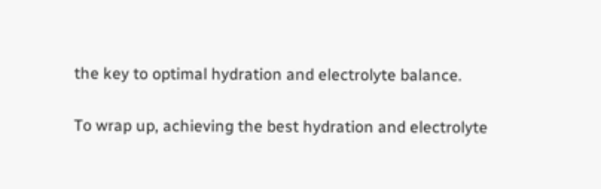the key to optimal hydration and electrolyte balance.

To wrap up, achieving the best hydration and electrolyte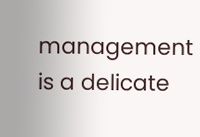management is a delicate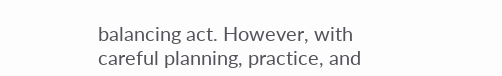balancing act. However, with careful planning, practice, and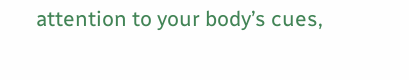attention to your body’s cues,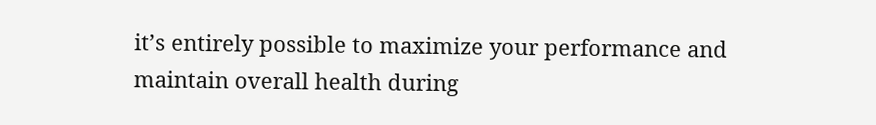it’s entirely possible to maximize your performance and maintain overall health during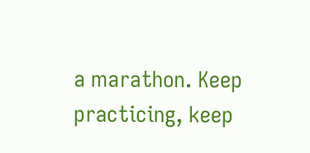a marathon. Keep practicing, keep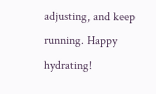adjusting, and keep running. Happy hydrating!